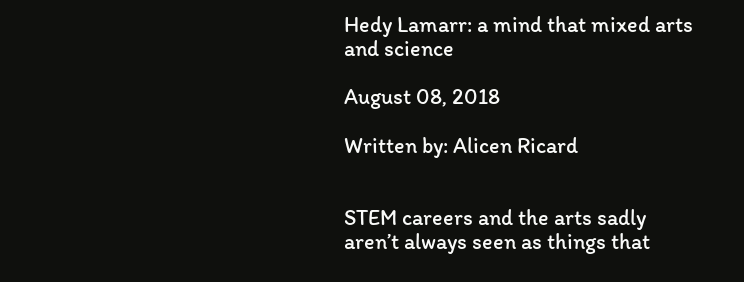Hedy Lamarr: a mind that mixed arts and science

August 08, 2018

Written by: Alicen Ricard


STEM careers and the arts sadly aren’t always seen as things that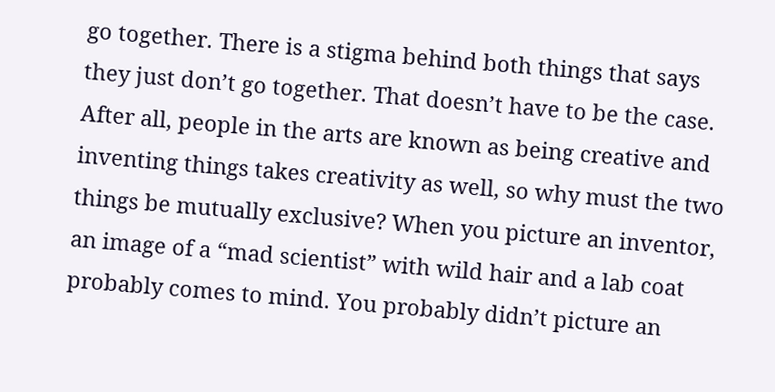go together. There is a stigma behind both things that says they just don’t go together. That doesn’t have to be the case. After all, people in the arts are known as being creative and inventing things takes creativity as well, so why must the two things be mutually exclusive? When you picture an inventor, an image of a “mad scientist” with wild hair and a lab coat probably comes to mind. You probably didn’t picture an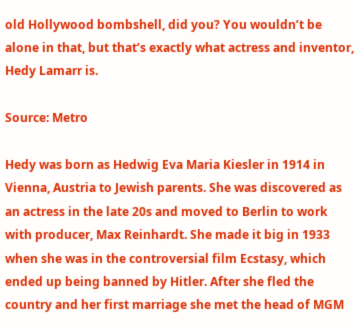old Hollywood bombshell, did you? You wouldn’t be alone in that, but that’s exactly what actress and inventor, Hedy Lamarr is.

Source: Metro

Hedy was born as Hedwig Eva Maria Kiesler in 1914 in Vienna, Austria to Jewish parents. She was discovered as an actress in the late 20s and moved to Berlin to work with producer, Max Reinhardt. She made it big in 1933 when she was in the controversial film Ecstasy, which ended up being banned by Hitler. After she fled the country and her first marriage she met the head of MGM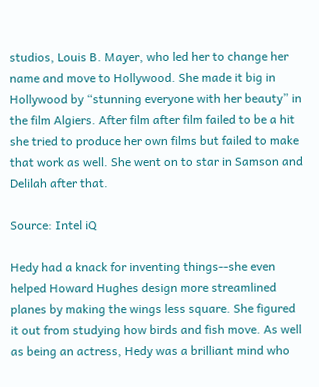studios, Louis B. Mayer, who led her to change her name and move to Hollywood. She made it big in Hollywood by “stunning everyone with her beauty” in the film Algiers. After film after film failed to be a hit she tried to produce her own films but failed to make that work as well. She went on to star in Samson and Delilah after that.

Source: Intel iQ

Hedy had a knack for inventing things--she even helped Howard Hughes design more streamlined planes by making the wings less square. She figured it out from studying how birds and fish move. As well as being an actress, Hedy was a brilliant mind who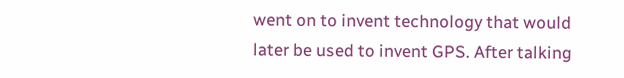went on to invent technology that would later be used to invent GPS. After talking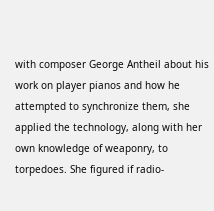with composer George Antheil about his work on player pianos and how he attempted to synchronize them, she applied the technology, along with her own knowledge of weaponry, to torpedoes. She figured if radio-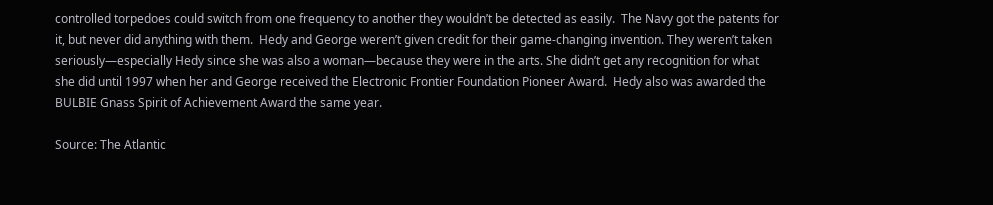controlled torpedoes could switch from one frequency to another they wouldn’t be detected as easily.  The Navy got the patents for it, but never did anything with them.  Hedy and George weren’t given credit for their game-changing invention. They weren’t taken seriously—especially Hedy since she was also a woman—because they were in the arts. She didn’t get any recognition for what she did until 1997 when her and George received the Electronic Frontier Foundation Pioneer Award.  Hedy also was awarded the BULBIE Gnass Spirit of Achievement Award the same year.

Source: The Atlantic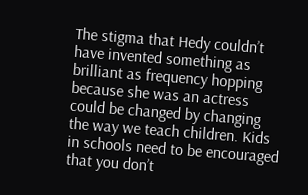The stigma that Hedy couldn’t have invented something as brilliant as frequency hopping because she was an actress could be changed by changing the way we teach children. Kids in schools need to be encouraged that you don’t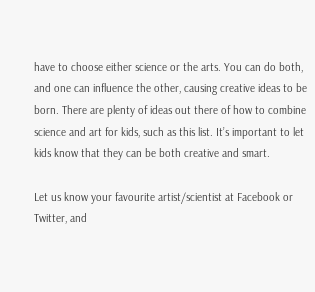have to choose either science or the arts. You can do both, and one can influence the other, causing creative ideas to be born. There are plenty of ideas out there of how to combine science and art for kids, such as this list. It’s important to let kids know that they can be both creative and smart.

Let us know your favourite artist/scientist at Facebook or Twitter, and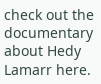check out the documentary about Hedy Lamarr here.